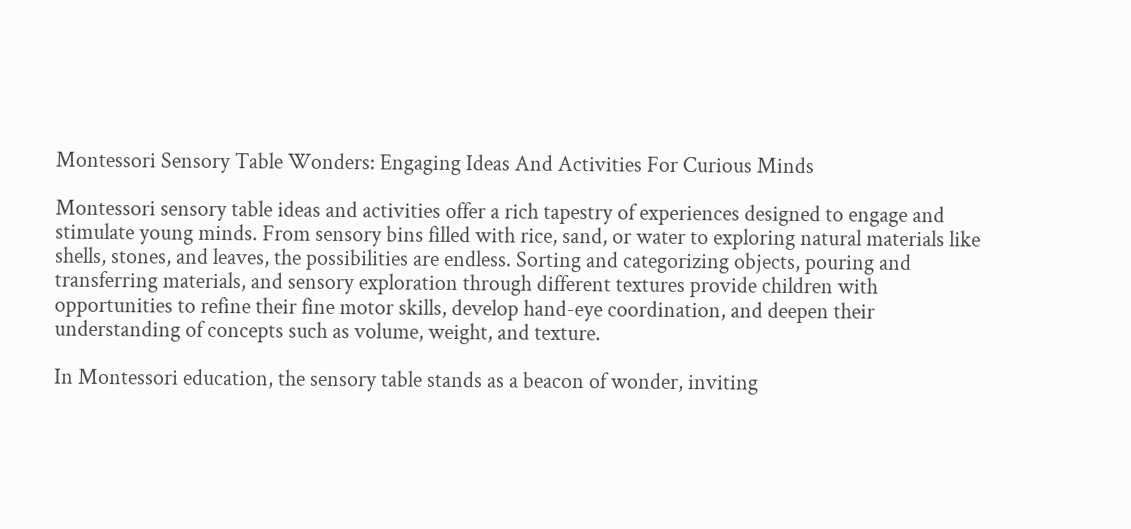Montessori Sensory Table Wonders: Engaging Ideas And Activities For Curious Minds

Montessori sensory table ideas and activities offer a rich tapestry of experiences designed to engage and stimulate young minds. From sensory bins filled with rice, sand, or water to exploring natural materials like shells, stones, and leaves, the possibilities are endless. Sorting and categorizing objects, pouring and transferring materials, and sensory exploration through different textures provide children with opportunities to refine their fine motor skills, develop hand-eye coordination, and deepen their understanding of concepts such as volume, weight, and texture.

In Montessori education, the sensory table stands as a beacon of wonder, inviting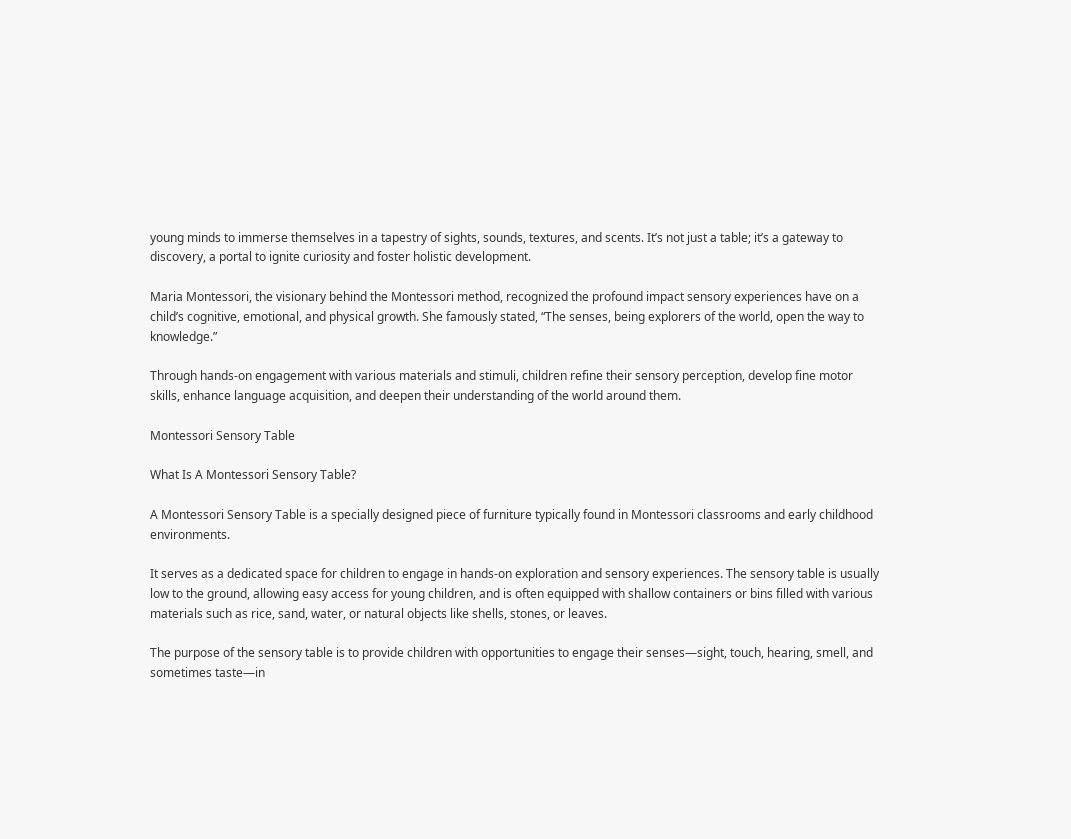young minds to immerse themselves in a tapestry of sights, sounds, textures, and scents. It’s not just a table; it’s a gateway to discovery, a portal to ignite curiosity and foster holistic development.

Maria Montessori, the visionary behind the Montessori method, recognized the profound impact sensory experiences have on a child’s cognitive, emotional, and physical growth. She famously stated, “The senses, being explorers of the world, open the way to knowledge.”

Through hands-on engagement with various materials and stimuli, children refine their sensory perception, develop fine motor skills, enhance language acquisition, and deepen their understanding of the world around them.

Montessori Sensory Table

What Is A Montessori Sensory Table?

A Montessori Sensory Table is a specially designed piece of furniture typically found in Montessori classrooms and early childhood environments.

It serves as a dedicated space for children to engage in hands-on exploration and sensory experiences. The sensory table is usually low to the ground, allowing easy access for young children, and is often equipped with shallow containers or bins filled with various materials such as rice, sand, water, or natural objects like shells, stones, or leaves.

The purpose of the sensory table is to provide children with opportunities to engage their senses—sight, touch, hearing, smell, and sometimes taste—in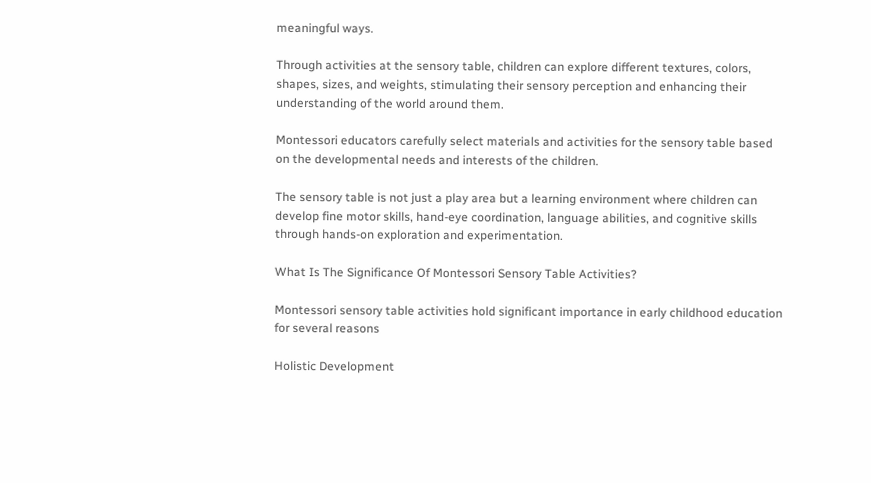meaningful ways.

Through activities at the sensory table, children can explore different textures, colors, shapes, sizes, and weights, stimulating their sensory perception and enhancing their understanding of the world around them.

Montessori educators carefully select materials and activities for the sensory table based on the developmental needs and interests of the children.

The sensory table is not just a play area but a learning environment where children can develop fine motor skills, hand-eye coordination, language abilities, and cognitive skills through hands-on exploration and experimentation.

What Is The Significance Of Montessori Sensory Table Activities?

Montessori sensory table activities hold significant importance in early childhood education for several reasons

Holistic Development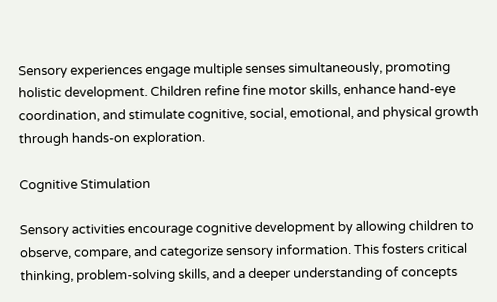Sensory experiences engage multiple senses simultaneously, promoting holistic development. Children refine fine motor skills, enhance hand-eye coordination, and stimulate cognitive, social, emotional, and physical growth through hands-on exploration.

Cognitive Stimulation

Sensory activities encourage cognitive development by allowing children to observe, compare, and categorize sensory information. This fosters critical thinking, problem-solving skills, and a deeper understanding of concepts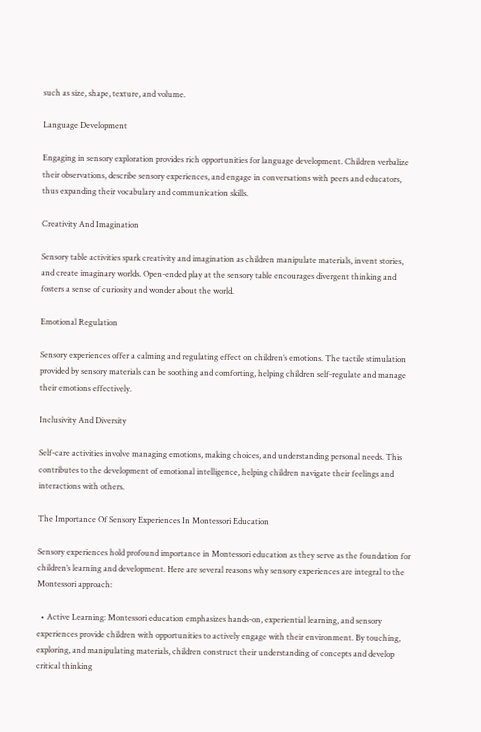such as size, shape, texture, and volume.

Language Development

Engaging in sensory exploration provides rich opportunities for language development. Children verbalize their observations, describe sensory experiences, and engage in conversations with peers and educators, thus expanding their vocabulary and communication skills.

Creativity And Imagination

Sensory table activities spark creativity and imagination as children manipulate materials, invent stories, and create imaginary worlds. Open-ended play at the sensory table encourages divergent thinking and fosters a sense of curiosity and wonder about the world.

Emotional Regulation

Sensory experiences offer a calming and regulating effect on children’s emotions. The tactile stimulation provided by sensory materials can be soothing and comforting, helping children self-regulate and manage their emotions effectively.

Inclusivity And Diversity

Self-care activities involve managing emotions, making choices, and understanding personal needs. This contributes to the development of emotional intelligence, helping children navigate their feelings and interactions with others.

The Importance Of Sensory Experiences In Montessori Education

Sensory experiences hold profound importance in Montessori education as they serve as the foundation for children’s learning and development. Here are several reasons why sensory experiences are integral to the Montessori approach:

  • Active Learning: Montessori education emphasizes hands-on, experiential learning, and sensory experiences provide children with opportunities to actively engage with their environment. By touching, exploring, and manipulating materials, children construct their understanding of concepts and develop critical thinking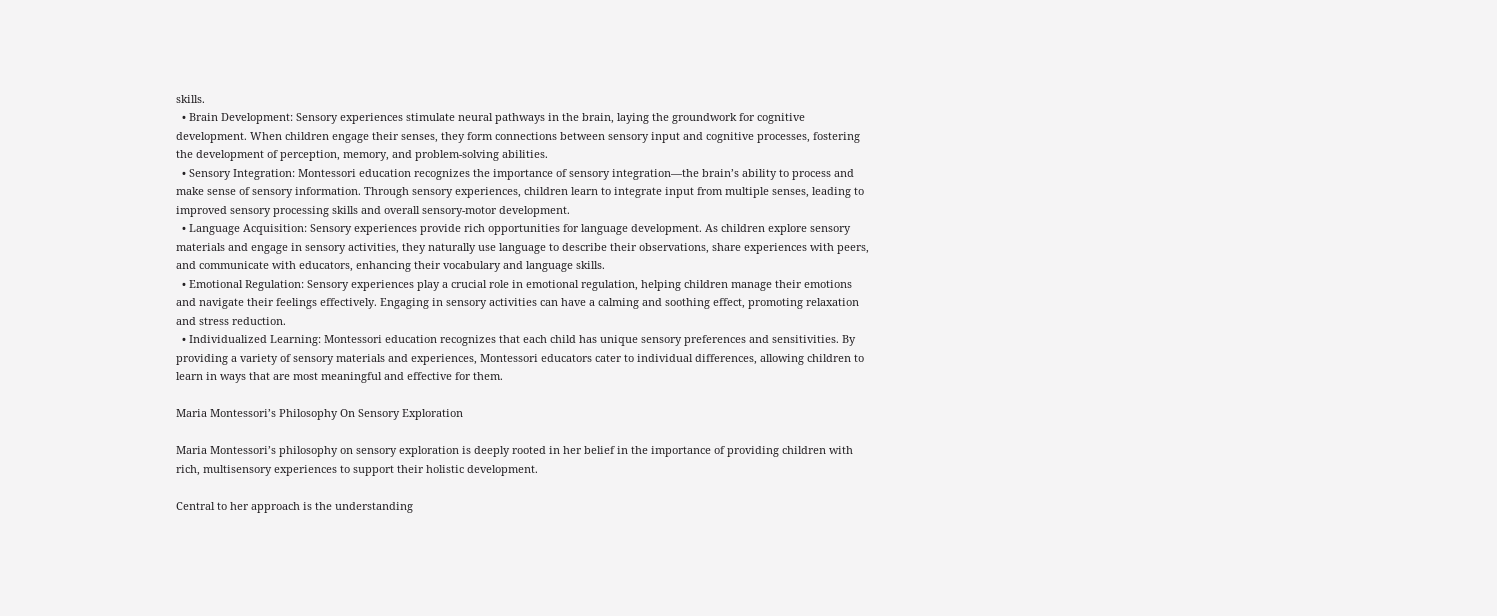skills.
  • Brain Development: Sensory experiences stimulate neural pathways in the brain, laying the groundwork for cognitive development. When children engage their senses, they form connections between sensory input and cognitive processes, fostering the development of perception, memory, and problem-solving abilities.
  • Sensory Integration: Montessori education recognizes the importance of sensory integration—the brain’s ability to process and make sense of sensory information. Through sensory experiences, children learn to integrate input from multiple senses, leading to improved sensory processing skills and overall sensory-motor development.
  • Language Acquisition: Sensory experiences provide rich opportunities for language development. As children explore sensory materials and engage in sensory activities, they naturally use language to describe their observations, share experiences with peers, and communicate with educators, enhancing their vocabulary and language skills.
  • Emotional Regulation: Sensory experiences play a crucial role in emotional regulation, helping children manage their emotions and navigate their feelings effectively. Engaging in sensory activities can have a calming and soothing effect, promoting relaxation and stress reduction.
  • Individualized Learning: Montessori education recognizes that each child has unique sensory preferences and sensitivities. By providing a variety of sensory materials and experiences, Montessori educators cater to individual differences, allowing children to learn in ways that are most meaningful and effective for them.

Maria Montessori’s Philosophy On Sensory Exploration

Maria Montessori’s philosophy on sensory exploration is deeply rooted in her belief in the importance of providing children with rich, multisensory experiences to support their holistic development.

Central to her approach is the understanding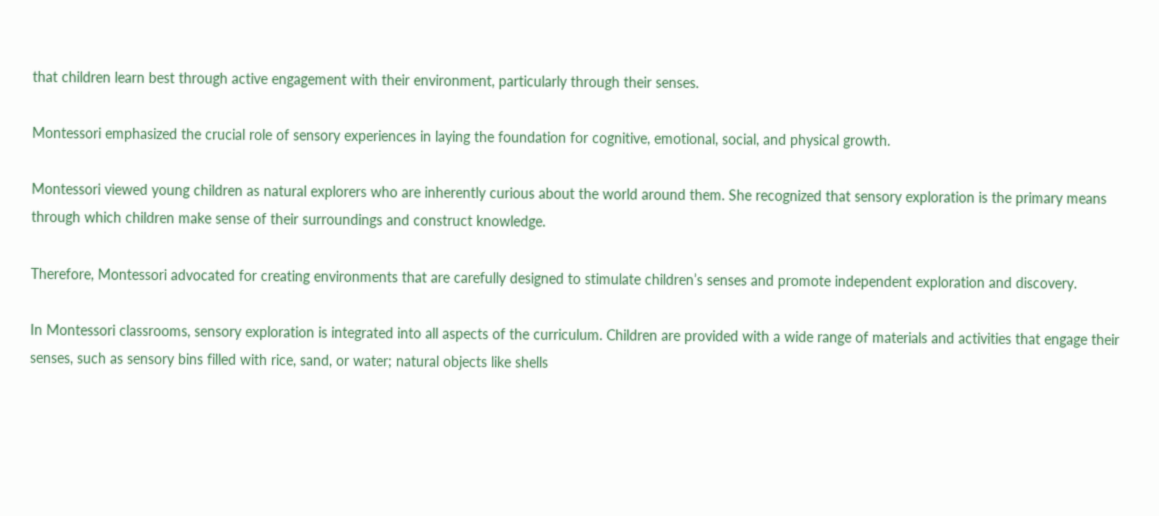that children learn best through active engagement with their environment, particularly through their senses.

Montessori emphasized the crucial role of sensory experiences in laying the foundation for cognitive, emotional, social, and physical growth.

Montessori viewed young children as natural explorers who are inherently curious about the world around them. She recognized that sensory exploration is the primary means through which children make sense of their surroundings and construct knowledge.

Therefore, Montessori advocated for creating environments that are carefully designed to stimulate children’s senses and promote independent exploration and discovery.

In Montessori classrooms, sensory exploration is integrated into all aspects of the curriculum. Children are provided with a wide range of materials and activities that engage their senses, such as sensory bins filled with rice, sand, or water; natural objects like shells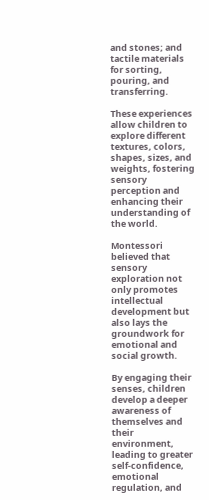and stones; and tactile materials for sorting, pouring, and transferring.

These experiences allow children to explore different textures, colors, shapes, sizes, and weights, fostering sensory perception and enhancing their understanding of the world.

Montessori believed that sensory exploration not only promotes intellectual development but also lays the groundwork for emotional and social growth.

By engaging their senses, children develop a deeper awareness of themselves and their environment, leading to greater self-confidence, emotional regulation, and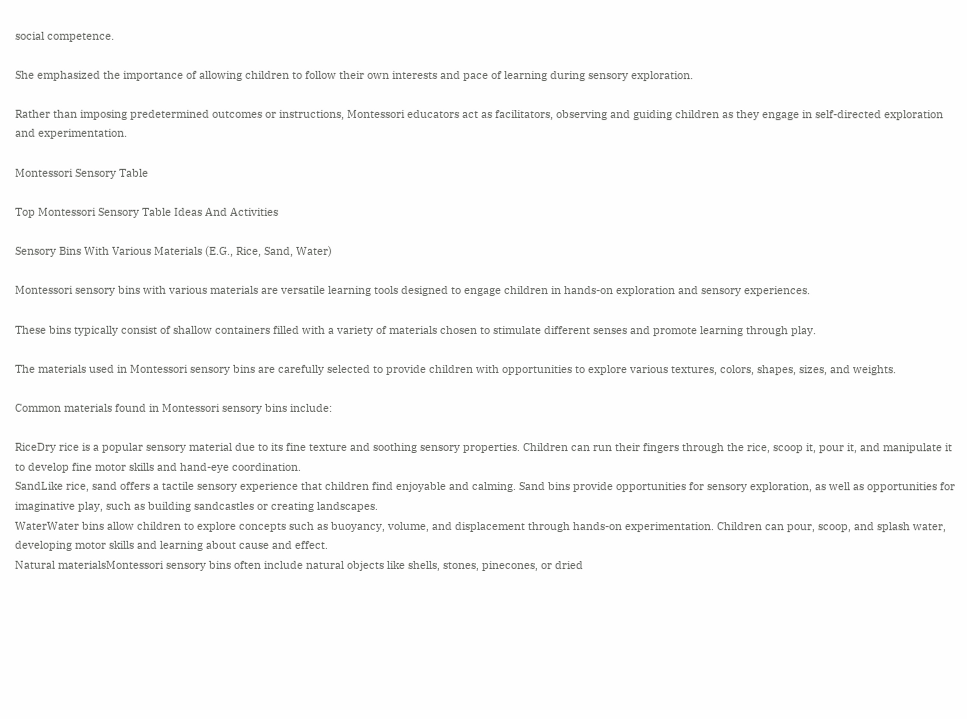social competence.

She emphasized the importance of allowing children to follow their own interests and pace of learning during sensory exploration.

Rather than imposing predetermined outcomes or instructions, Montessori educators act as facilitators, observing and guiding children as they engage in self-directed exploration and experimentation.

Montessori Sensory Table

Top Montessori Sensory Table Ideas And Activities

Sensory Bins With Various Materials (E.G., Rice, Sand, Water)

Montessori sensory bins with various materials are versatile learning tools designed to engage children in hands-on exploration and sensory experiences.

These bins typically consist of shallow containers filled with a variety of materials chosen to stimulate different senses and promote learning through play.

The materials used in Montessori sensory bins are carefully selected to provide children with opportunities to explore various textures, colors, shapes, sizes, and weights.

Common materials found in Montessori sensory bins include:

RiceDry rice is a popular sensory material due to its fine texture and soothing sensory properties. Children can run their fingers through the rice, scoop it, pour it, and manipulate it to develop fine motor skills and hand-eye coordination.
SandLike rice, sand offers a tactile sensory experience that children find enjoyable and calming. Sand bins provide opportunities for sensory exploration, as well as opportunities for imaginative play, such as building sandcastles or creating landscapes.
WaterWater bins allow children to explore concepts such as buoyancy, volume, and displacement through hands-on experimentation. Children can pour, scoop, and splash water, developing motor skills and learning about cause and effect.
Natural materialsMontessori sensory bins often include natural objects like shells, stones, pinecones, or dried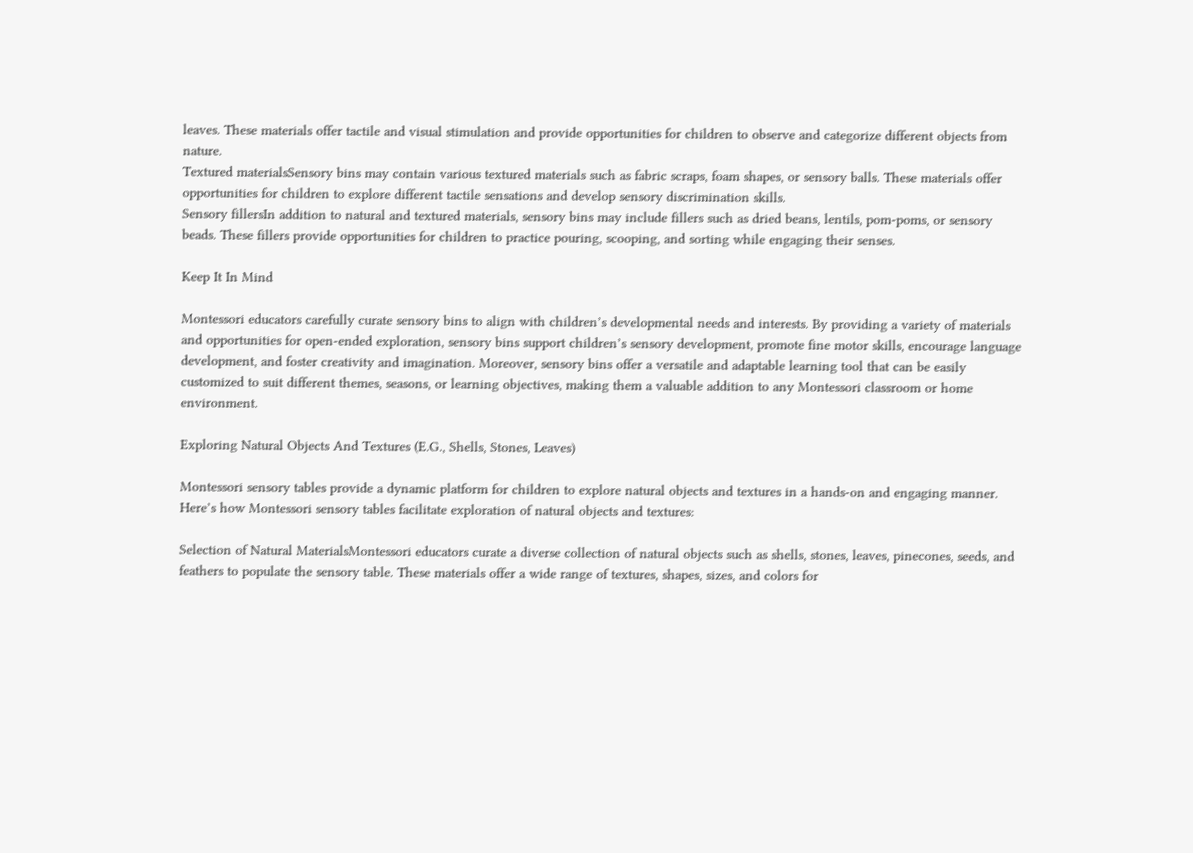leaves. These materials offer tactile and visual stimulation and provide opportunities for children to observe and categorize different objects from nature.
Textured materialsSensory bins may contain various textured materials such as fabric scraps, foam shapes, or sensory balls. These materials offer opportunities for children to explore different tactile sensations and develop sensory discrimination skills.
Sensory fillersIn addition to natural and textured materials, sensory bins may include fillers such as dried beans, lentils, pom-poms, or sensory beads. These fillers provide opportunities for children to practice pouring, scooping, and sorting while engaging their senses.

Keep It In Mind

Montessori educators carefully curate sensory bins to align with children’s developmental needs and interests. By providing a variety of materials and opportunities for open-ended exploration, sensory bins support children’s sensory development, promote fine motor skills, encourage language development, and foster creativity and imagination. Moreover, sensory bins offer a versatile and adaptable learning tool that can be easily customized to suit different themes, seasons, or learning objectives, making them a valuable addition to any Montessori classroom or home environment.

Exploring Natural Objects And Textures (E.G., Shells, Stones, Leaves)

Montessori sensory tables provide a dynamic platform for children to explore natural objects and textures in a hands-on and engaging manner. Here’s how Montessori sensory tables facilitate exploration of natural objects and textures:

Selection of Natural MaterialsMontessori educators curate a diverse collection of natural objects such as shells, stones, leaves, pinecones, seeds, and feathers to populate the sensory table. These materials offer a wide range of textures, shapes, sizes, and colors for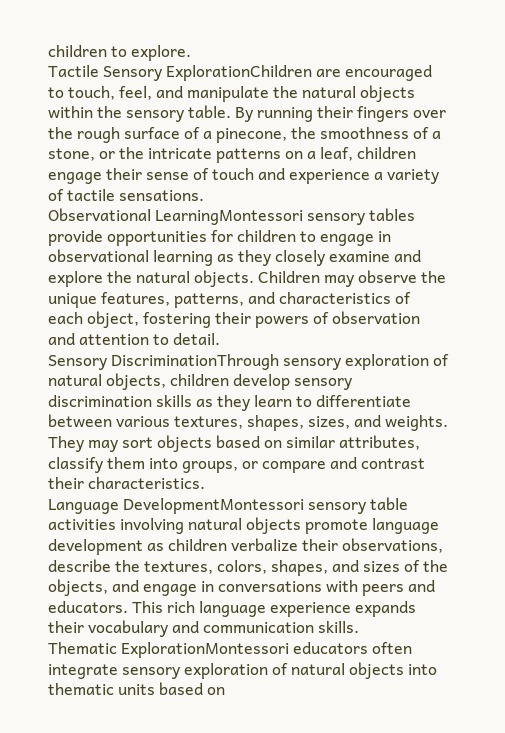children to explore.
Tactile Sensory ExplorationChildren are encouraged to touch, feel, and manipulate the natural objects within the sensory table. By running their fingers over the rough surface of a pinecone, the smoothness of a stone, or the intricate patterns on a leaf, children engage their sense of touch and experience a variety of tactile sensations.
Observational LearningMontessori sensory tables provide opportunities for children to engage in observational learning as they closely examine and explore the natural objects. Children may observe the unique features, patterns, and characteristics of each object, fostering their powers of observation and attention to detail.
Sensory DiscriminationThrough sensory exploration of natural objects, children develop sensory discrimination skills as they learn to differentiate between various textures, shapes, sizes, and weights. They may sort objects based on similar attributes, classify them into groups, or compare and contrast their characteristics.
Language DevelopmentMontessori sensory table activities involving natural objects promote language development as children verbalize their observations, describe the textures, colors, shapes, and sizes of the objects, and engage in conversations with peers and educators. This rich language experience expands their vocabulary and communication skills.
Thematic ExplorationMontessori educators often integrate sensory exploration of natural objects into thematic units based on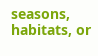seasons, habitats, or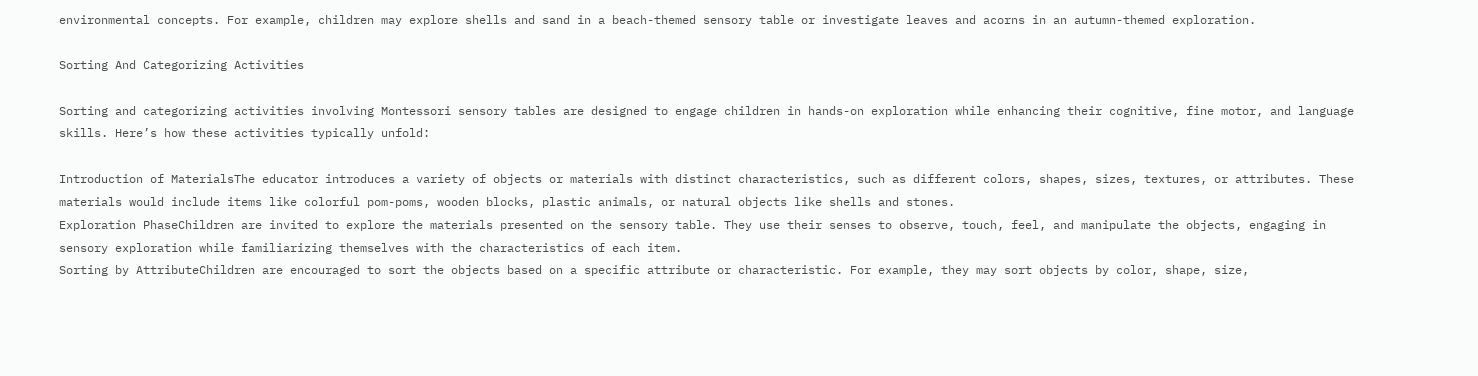environmental concepts. For example, children may explore shells and sand in a beach-themed sensory table or investigate leaves and acorns in an autumn-themed exploration.

Sorting And Categorizing Activities

Sorting and categorizing activities involving Montessori sensory tables are designed to engage children in hands-on exploration while enhancing their cognitive, fine motor, and language skills. Here’s how these activities typically unfold:

Introduction of MaterialsThe educator introduces a variety of objects or materials with distinct characteristics, such as different colors, shapes, sizes, textures, or attributes. These materials would include items like colorful pom-poms, wooden blocks, plastic animals, or natural objects like shells and stones.
Exploration PhaseChildren are invited to explore the materials presented on the sensory table. They use their senses to observe, touch, feel, and manipulate the objects, engaging in sensory exploration while familiarizing themselves with the characteristics of each item.
Sorting by AttributeChildren are encouraged to sort the objects based on a specific attribute or characteristic. For example, they may sort objects by color, shape, size,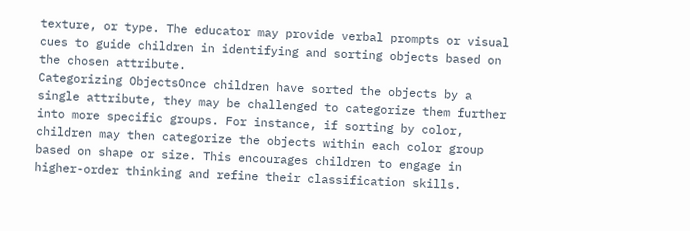texture, or type. The educator may provide verbal prompts or visual cues to guide children in identifying and sorting objects based on the chosen attribute.
Categorizing ObjectsOnce children have sorted the objects by a single attribute, they may be challenged to categorize them further into more specific groups. For instance, if sorting by color, children may then categorize the objects within each color group based on shape or size. This encourages children to engage in higher-order thinking and refine their classification skills.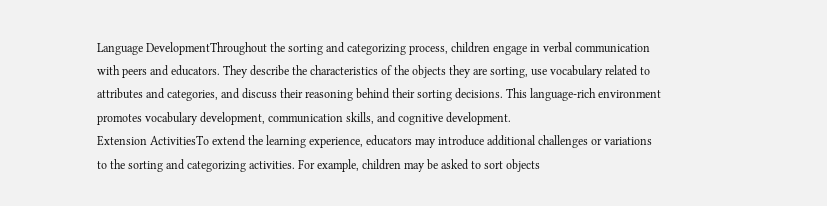Language DevelopmentThroughout the sorting and categorizing process, children engage in verbal communication with peers and educators. They describe the characteristics of the objects they are sorting, use vocabulary related to attributes and categories, and discuss their reasoning behind their sorting decisions. This language-rich environment promotes vocabulary development, communication skills, and cognitive development.
Extension ActivitiesTo extend the learning experience, educators may introduce additional challenges or variations to the sorting and categorizing activities. For example, children may be asked to sort objects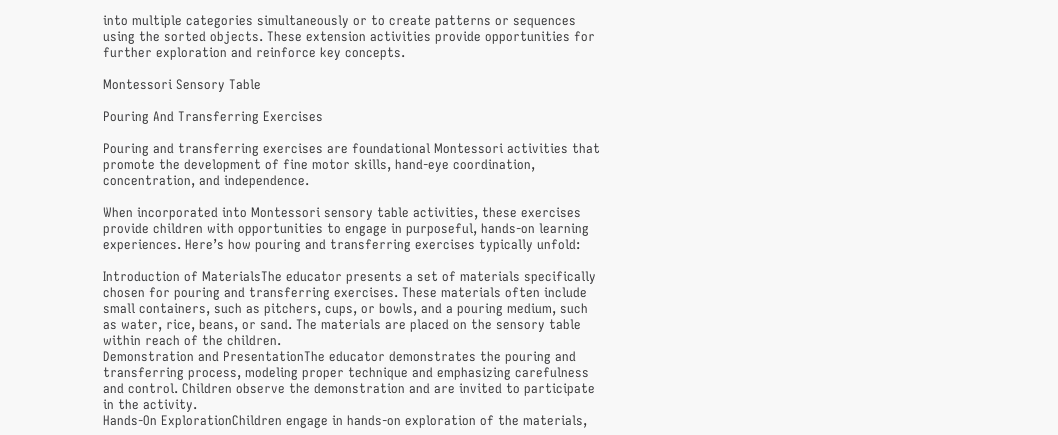into multiple categories simultaneously or to create patterns or sequences using the sorted objects. These extension activities provide opportunities for further exploration and reinforce key concepts.

Montessori Sensory Table

Pouring And Transferring Exercises

Pouring and transferring exercises are foundational Montessori activities that promote the development of fine motor skills, hand-eye coordination, concentration, and independence.

When incorporated into Montessori sensory table activities, these exercises provide children with opportunities to engage in purposeful, hands-on learning experiences. Here’s how pouring and transferring exercises typically unfold:

Introduction of MaterialsThe educator presents a set of materials specifically chosen for pouring and transferring exercises. These materials often include small containers, such as pitchers, cups, or bowls, and a pouring medium, such as water, rice, beans, or sand. The materials are placed on the sensory table within reach of the children.
Demonstration and PresentationThe educator demonstrates the pouring and transferring process, modeling proper technique and emphasizing carefulness and control. Children observe the demonstration and are invited to participate in the activity.
Hands-On ExplorationChildren engage in hands-on exploration of the materials,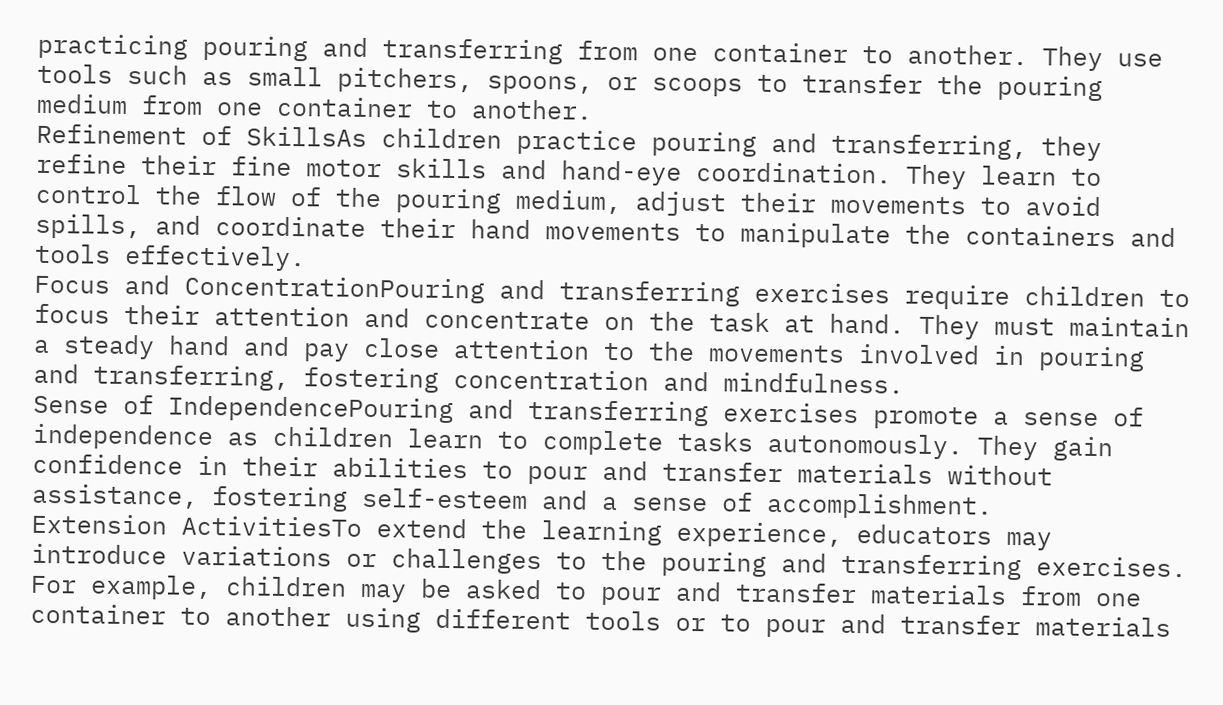practicing pouring and transferring from one container to another. They use tools such as small pitchers, spoons, or scoops to transfer the pouring medium from one container to another.
Refinement of SkillsAs children practice pouring and transferring, they refine their fine motor skills and hand-eye coordination. They learn to control the flow of the pouring medium, adjust their movements to avoid spills, and coordinate their hand movements to manipulate the containers and tools effectively.
Focus and ConcentrationPouring and transferring exercises require children to focus their attention and concentrate on the task at hand. They must maintain a steady hand and pay close attention to the movements involved in pouring and transferring, fostering concentration and mindfulness.
Sense of IndependencePouring and transferring exercises promote a sense of independence as children learn to complete tasks autonomously. They gain confidence in their abilities to pour and transfer materials without assistance, fostering self-esteem and a sense of accomplishment.
Extension ActivitiesTo extend the learning experience, educators may introduce variations or challenges to the pouring and transferring exercises. For example, children may be asked to pour and transfer materials from one container to another using different tools or to pour and transfer materials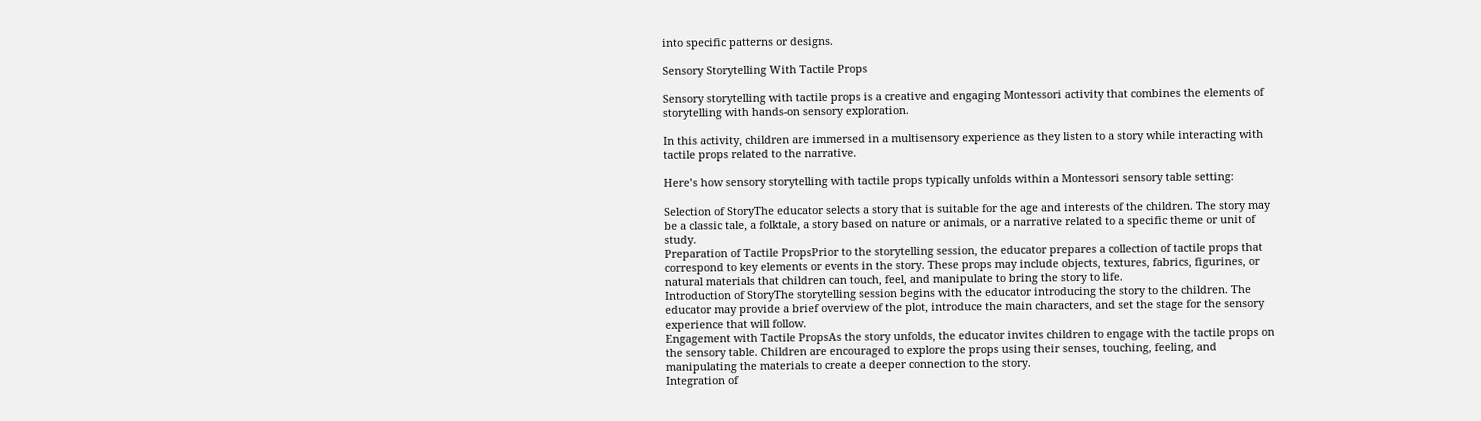into specific patterns or designs.

Sensory Storytelling With Tactile Props

Sensory storytelling with tactile props is a creative and engaging Montessori activity that combines the elements of storytelling with hands-on sensory exploration.

In this activity, children are immersed in a multisensory experience as they listen to a story while interacting with tactile props related to the narrative.

Here’s how sensory storytelling with tactile props typically unfolds within a Montessori sensory table setting:

Selection of StoryThe educator selects a story that is suitable for the age and interests of the children. The story may be a classic tale, a folktale, a story based on nature or animals, or a narrative related to a specific theme or unit of study.
Preparation of Tactile PropsPrior to the storytelling session, the educator prepares a collection of tactile props that correspond to key elements or events in the story. These props may include objects, textures, fabrics, figurines, or natural materials that children can touch, feel, and manipulate to bring the story to life.
Introduction of StoryThe storytelling session begins with the educator introducing the story to the children. The educator may provide a brief overview of the plot, introduce the main characters, and set the stage for the sensory experience that will follow.
Engagement with Tactile PropsAs the story unfolds, the educator invites children to engage with the tactile props on the sensory table. Children are encouraged to explore the props using their senses, touching, feeling, and manipulating the materials to create a deeper connection to the story.
Integration of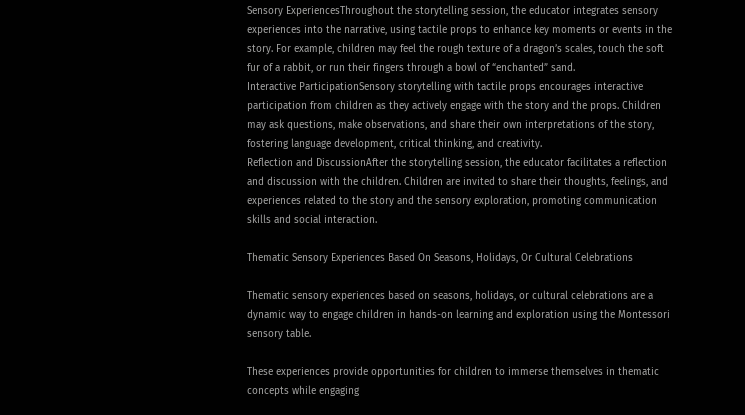Sensory ExperiencesThroughout the storytelling session, the educator integrates sensory experiences into the narrative, using tactile props to enhance key moments or events in the story. For example, children may feel the rough texture of a dragon’s scales, touch the soft fur of a rabbit, or run their fingers through a bowl of “enchanted” sand.
Interactive ParticipationSensory storytelling with tactile props encourages interactive participation from children as they actively engage with the story and the props. Children may ask questions, make observations, and share their own interpretations of the story, fostering language development, critical thinking, and creativity.
Reflection and DiscussionAfter the storytelling session, the educator facilitates a reflection and discussion with the children. Children are invited to share their thoughts, feelings, and experiences related to the story and the sensory exploration, promoting communication skills and social interaction.

Thematic Sensory Experiences Based On Seasons, Holidays, Or Cultural Celebrations

Thematic sensory experiences based on seasons, holidays, or cultural celebrations are a dynamic way to engage children in hands-on learning and exploration using the Montessori sensory table.

These experiences provide opportunities for children to immerse themselves in thematic concepts while engaging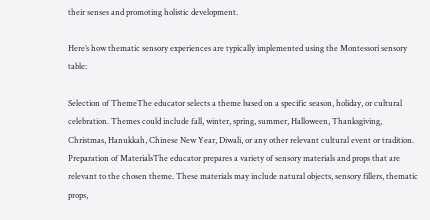their senses and promoting holistic development.

Here’s how thematic sensory experiences are typically implemented using the Montessori sensory table:

Selection of ThemeThe educator selects a theme based on a specific season, holiday, or cultural celebration. Themes could include fall, winter, spring, summer, Halloween, Thanksgiving, Christmas, Hanukkah, Chinese New Year, Diwali, or any other relevant cultural event or tradition.
Preparation of MaterialsThe educator prepares a variety of sensory materials and props that are relevant to the chosen theme. These materials may include natural objects, sensory fillers, thematic props,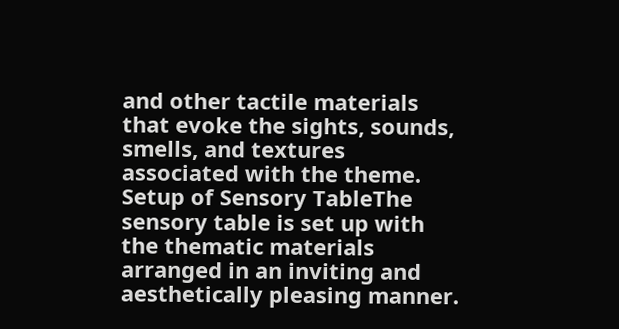and other tactile materials that evoke the sights, sounds, smells, and textures associated with the theme.
Setup of Sensory TableThe sensory table is set up with the thematic materials arranged in an inviting and aesthetically pleasing manner.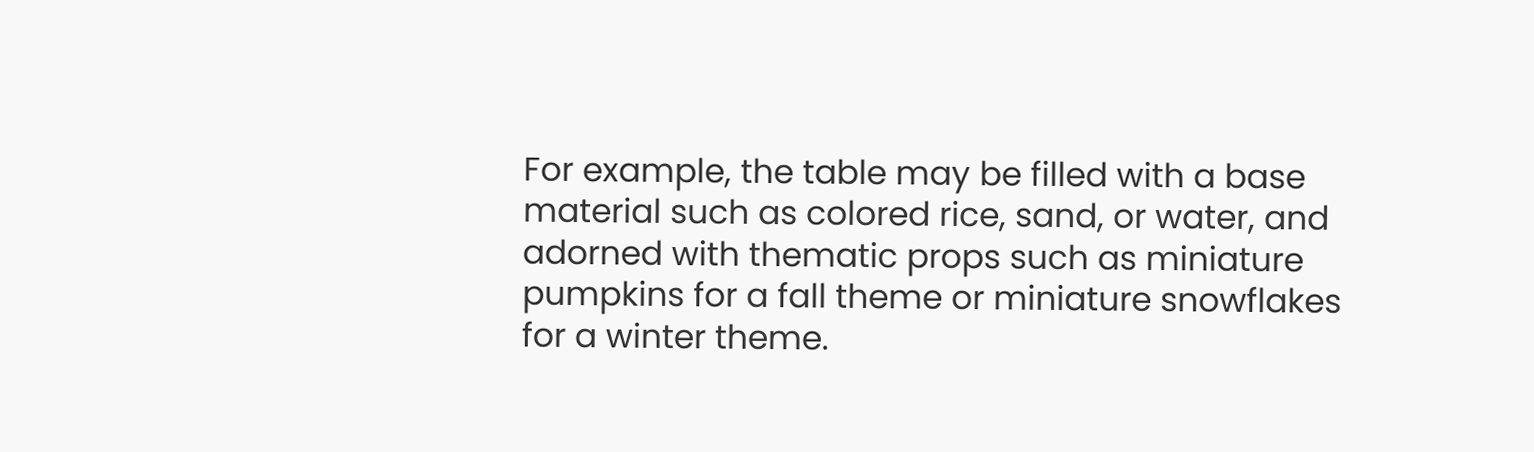For example, the table may be filled with a base material such as colored rice, sand, or water, and adorned with thematic props such as miniature pumpkins for a fall theme or miniature snowflakes for a winter theme.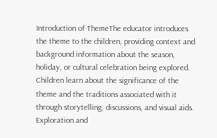Introduction of ThemeThe educator introduces the theme to the children, providing context and background information about the season, holiday, or cultural celebration being explored. Children learn about the significance of the theme and the traditions associated with it through storytelling, discussions, and visual aids.
Exploration and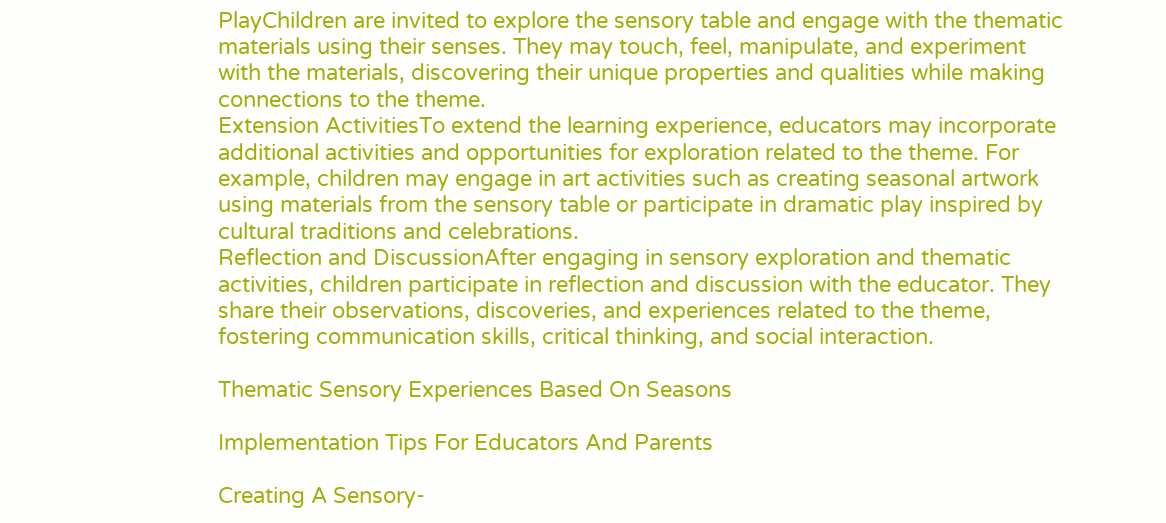PlayChildren are invited to explore the sensory table and engage with the thematic materials using their senses. They may touch, feel, manipulate, and experiment with the materials, discovering their unique properties and qualities while making connections to the theme.
Extension ActivitiesTo extend the learning experience, educators may incorporate additional activities and opportunities for exploration related to the theme. For example, children may engage in art activities such as creating seasonal artwork using materials from the sensory table or participate in dramatic play inspired by cultural traditions and celebrations.
Reflection and DiscussionAfter engaging in sensory exploration and thematic activities, children participate in reflection and discussion with the educator. They share their observations, discoveries, and experiences related to the theme, fostering communication skills, critical thinking, and social interaction.

Thematic Sensory Experiences Based On Seasons

Implementation Tips For Educators And Parents

Creating A Sensory-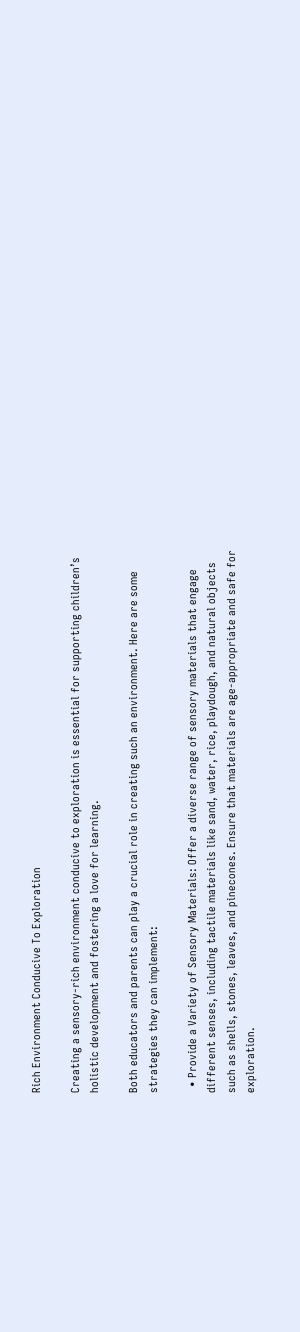Rich Environment Conducive To Exploration

Creating a sensory-rich environment conducive to exploration is essential for supporting children’s holistic development and fostering a love for learning.

Both educators and parents can play a crucial role in creating such an environment. Here are some strategies they can implement:

  • Provide a Variety of Sensory Materials: Offer a diverse range of sensory materials that engage different senses, including tactile materials like sand, water, rice, playdough, and natural objects such as shells, stones, leaves, and pinecones. Ensure that materials are age-appropriate and safe for exploration.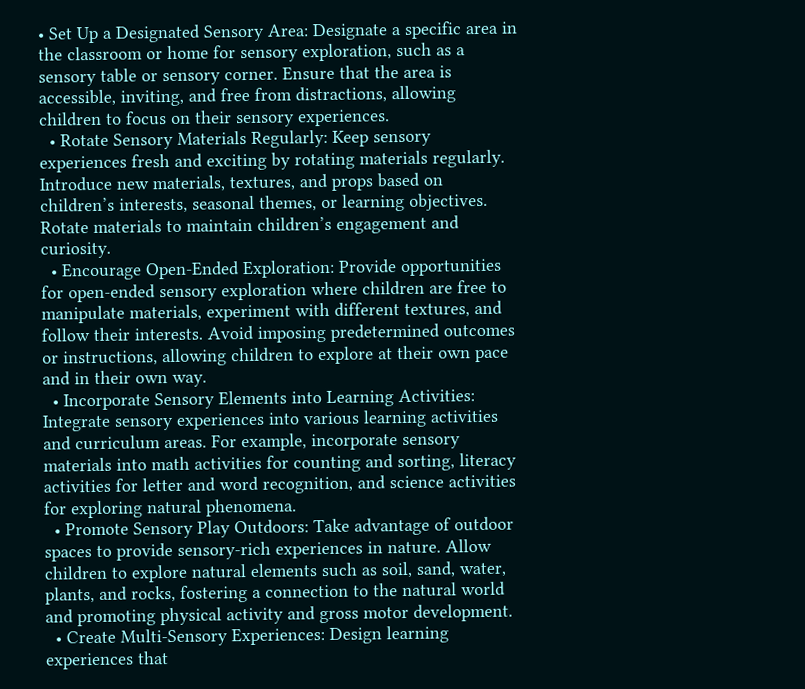• Set Up a Designated Sensory Area: Designate a specific area in the classroom or home for sensory exploration, such as a sensory table or sensory corner. Ensure that the area is accessible, inviting, and free from distractions, allowing children to focus on their sensory experiences.
  • Rotate Sensory Materials Regularly: Keep sensory experiences fresh and exciting by rotating materials regularly. Introduce new materials, textures, and props based on children’s interests, seasonal themes, or learning objectives. Rotate materials to maintain children’s engagement and curiosity.
  • Encourage Open-Ended Exploration: Provide opportunities for open-ended sensory exploration where children are free to manipulate materials, experiment with different textures, and follow their interests. Avoid imposing predetermined outcomes or instructions, allowing children to explore at their own pace and in their own way.
  • Incorporate Sensory Elements into Learning Activities: Integrate sensory experiences into various learning activities and curriculum areas. For example, incorporate sensory materials into math activities for counting and sorting, literacy activities for letter and word recognition, and science activities for exploring natural phenomena.
  • Promote Sensory Play Outdoors: Take advantage of outdoor spaces to provide sensory-rich experiences in nature. Allow children to explore natural elements such as soil, sand, water, plants, and rocks, fostering a connection to the natural world and promoting physical activity and gross motor development.
  • Create Multi-Sensory Experiences: Design learning experiences that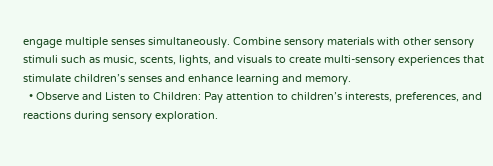engage multiple senses simultaneously. Combine sensory materials with other sensory stimuli such as music, scents, lights, and visuals to create multi-sensory experiences that stimulate children’s senses and enhance learning and memory.
  • Observe and Listen to Children: Pay attention to children’s interests, preferences, and reactions during sensory exploration.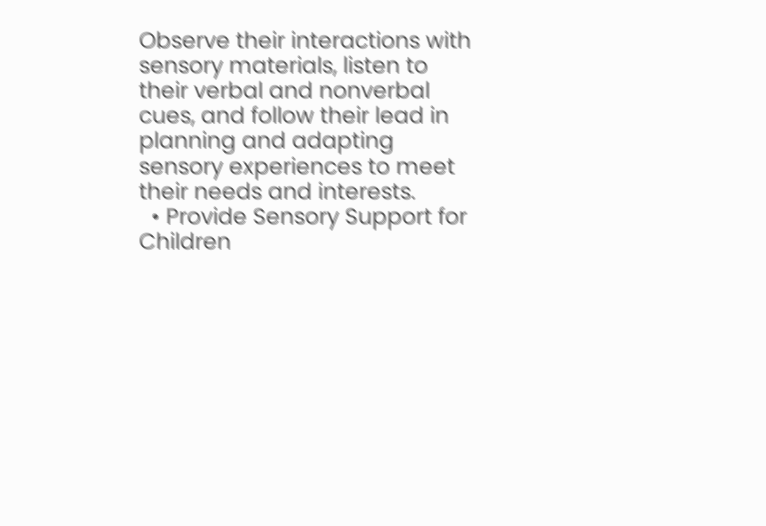Observe their interactions with sensory materials, listen to their verbal and nonverbal cues, and follow their lead in planning and adapting sensory experiences to meet their needs and interests.
  • Provide Sensory Support for Children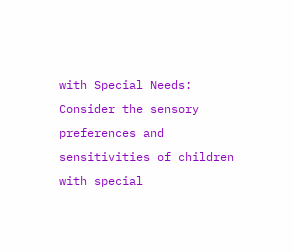with Special Needs: Consider the sensory preferences and sensitivities of children with special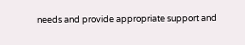needs and provide appropriate support and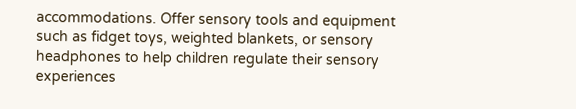accommodations. Offer sensory tools and equipment such as fidget toys, weighted blankets, or sensory headphones to help children regulate their sensory experiences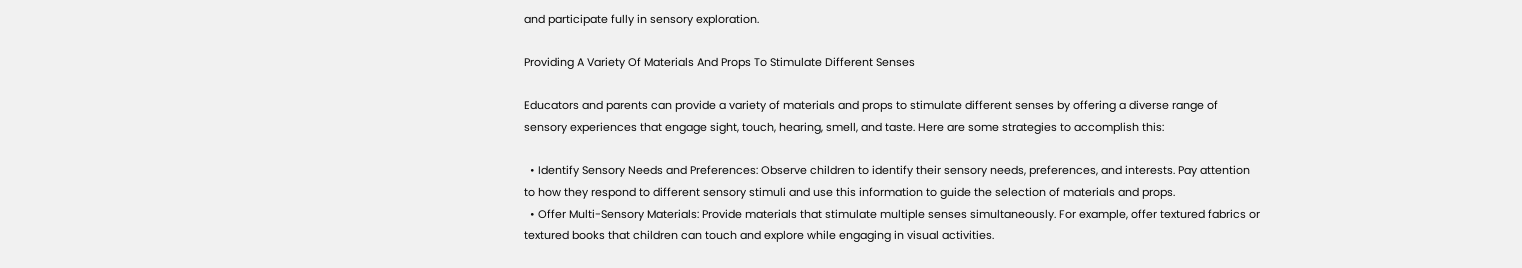and participate fully in sensory exploration.

Providing A Variety Of Materials And Props To Stimulate Different Senses

Educators and parents can provide a variety of materials and props to stimulate different senses by offering a diverse range of sensory experiences that engage sight, touch, hearing, smell, and taste. Here are some strategies to accomplish this:

  • Identify Sensory Needs and Preferences: Observe children to identify their sensory needs, preferences, and interests. Pay attention to how they respond to different sensory stimuli and use this information to guide the selection of materials and props.
  • Offer Multi-Sensory Materials: Provide materials that stimulate multiple senses simultaneously. For example, offer textured fabrics or textured books that children can touch and explore while engaging in visual activities.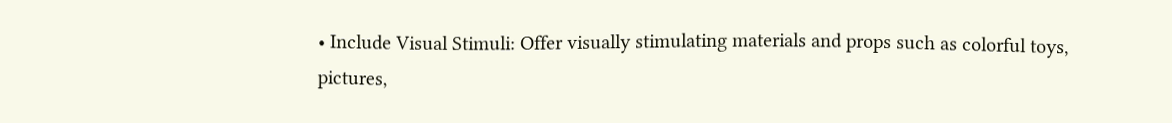• Include Visual Stimuli: Offer visually stimulating materials and props such as colorful toys, pictures,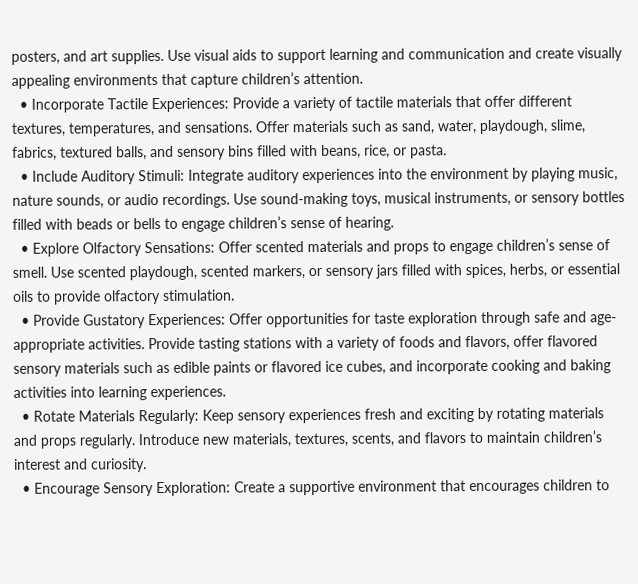posters, and art supplies. Use visual aids to support learning and communication and create visually appealing environments that capture children’s attention.
  • Incorporate Tactile Experiences: Provide a variety of tactile materials that offer different textures, temperatures, and sensations. Offer materials such as sand, water, playdough, slime, fabrics, textured balls, and sensory bins filled with beans, rice, or pasta.
  • Include Auditory Stimuli: Integrate auditory experiences into the environment by playing music, nature sounds, or audio recordings. Use sound-making toys, musical instruments, or sensory bottles filled with beads or bells to engage children’s sense of hearing.
  • Explore Olfactory Sensations: Offer scented materials and props to engage children’s sense of smell. Use scented playdough, scented markers, or sensory jars filled with spices, herbs, or essential oils to provide olfactory stimulation.
  • Provide Gustatory Experiences: Offer opportunities for taste exploration through safe and age-appropriate activities. Provide tasting stations with a variety of foods and flavors, offer flavored sensory materials such as edible paints or flavored ice cubes, and incorporate cooking and baking activities into learning experiences.
  • Rotate Materials Regularly: Keep sensory experiences fresh and exciting by rotating materials and props regularly. Introduce new materials, textures, scents, and flavors to maintain children’s interest and curiosity.
  • Encourage Sensory Exploration: Create a supportive environment that encourages children to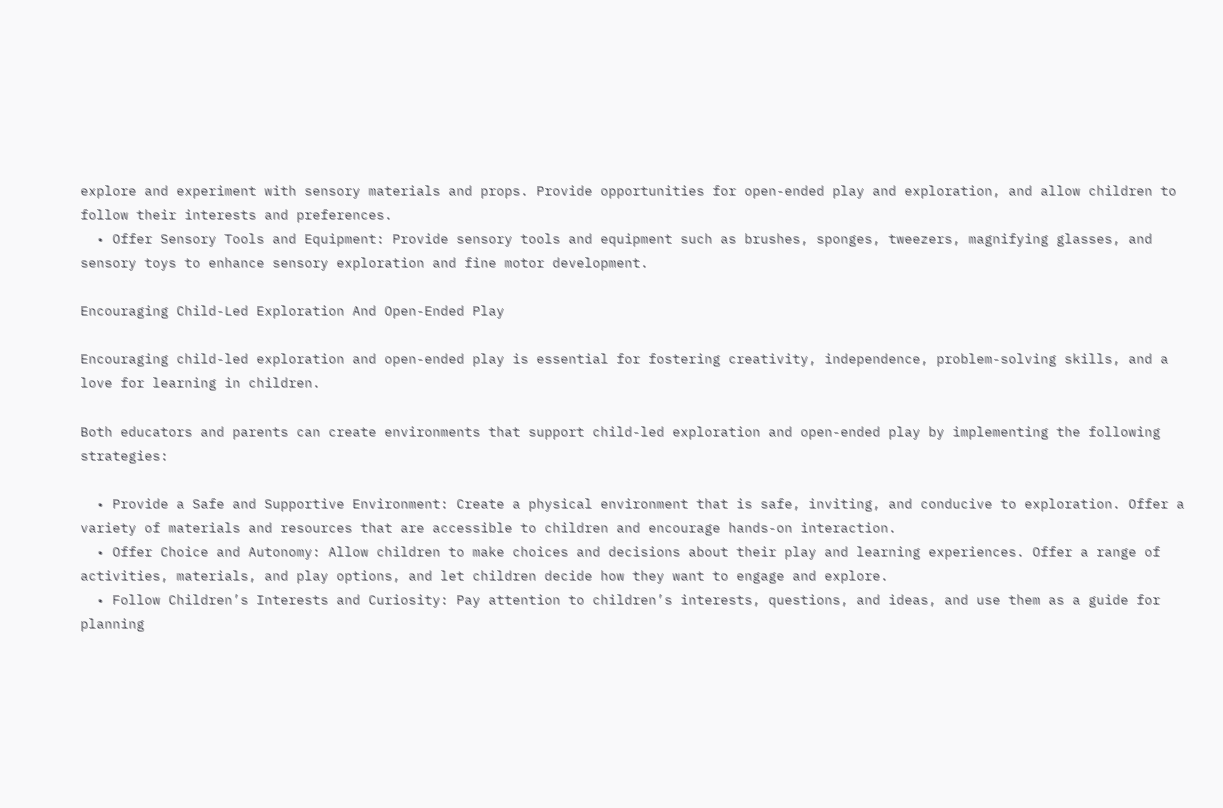explore and experiment with sensory materials and props. Provide opportunities for open-ended play and exploration, and allow children to follow their interests and preferences.
  • Offer Sensory Tools and Equipment: Provide sensory tools and equipment such as brushes, sponges, tweezers, magnifying glasses, and sensory toys to enhance sensory exploration and fine motor development.

Encouraging Child-Led Exploration And Open-Ended Play

Encouraging child-led exploration and open-ended play is essential for fostering creativity, independence, problem-solving skills, and a love for learning in children.

Both educators and parents can create environments that support child-led exploration and open-ended play by implementing the following strategies:

  • Provide a Safe and Supportive Environment: Create a physical environment that is safe, inviting, and conducive to exploration. Offer a variety of materials and resources that are accessible to children and encourage hands-on interaction.
  • Offer Choice and Autonomy: Allow children to make choices and decisions about their play and learning experiences. Offer a range of activities, materials, and play options, and let children decide how they want to engage and explore.
  • Follow Children’s Interests and Curiosity: Pay attention to children’s interests, questions, and ideas, and use them as a guide for planning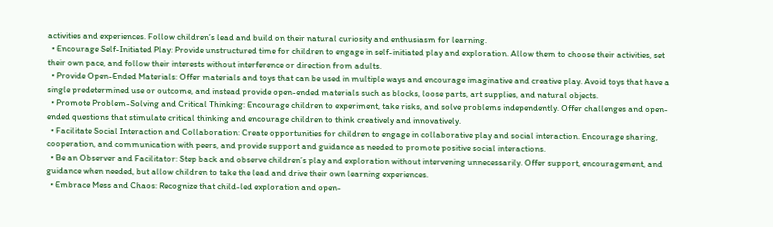activities and experiences. Follow children’s lead and build on their natural curiosity and enthusiasm for learning.
  • Encourage Self-Initiated Play: Provide unstructured time for children to engage in self-initiated play and exploration. Allow them to choose their activities, set their own pace, and follow their interests without interference or direction from adults.
  • Provide Open-Ended Materials: Offer materials and toys that can be used in multiple ways and encourage imaginative and creative play. Avoid toys that have a single predetermined use or outcome, and instead provide open-ended materials such as blocks, loose parts, art supplies, and natural objects.
  • Promote Problem-Solving and Critical Thinking: Encourage children to experiment, take risks, and solve problems independently. Offer challenges and open-ended questions that stimulate critical thinking and encourage children to think creatively and innovatively.
  • Facilitate Social Interaction and Collaboration: Create opportunities for children to engage in collaborative play and social interaction. Encourage sharing, cooperation, and communication with peers, and provide support and guidance as needed to promote positive social interactions.
  • Be an Observer and Facilitator: Step back and observe children’s play and exploration without intervening unnecessarily. Offer support, encouragement, and guidance when needed, but allow children to take the lead and drive their own learning experiences.
  • Embrace Mess and Chaos: Recognize that child-led exploration and open-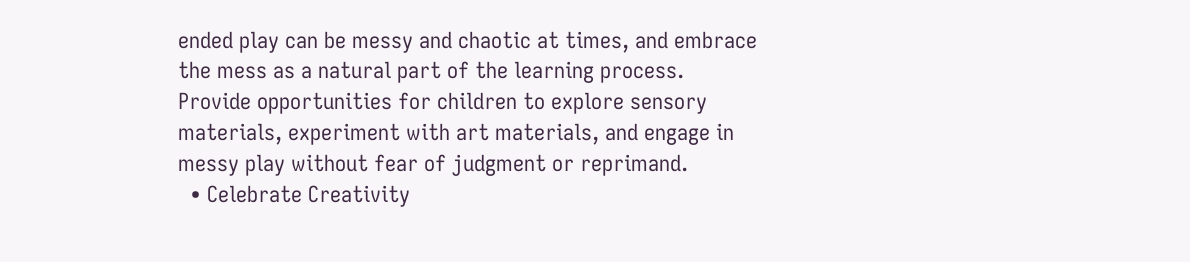ended play can be messy and chaotic at times, and embrace the mess as a natural part of the learning process. Provide opportunities for children to explore sensory materials, experiment with art materials, and engage in messy play without fear of judgment or reprimand.
  • Celebrate Creativity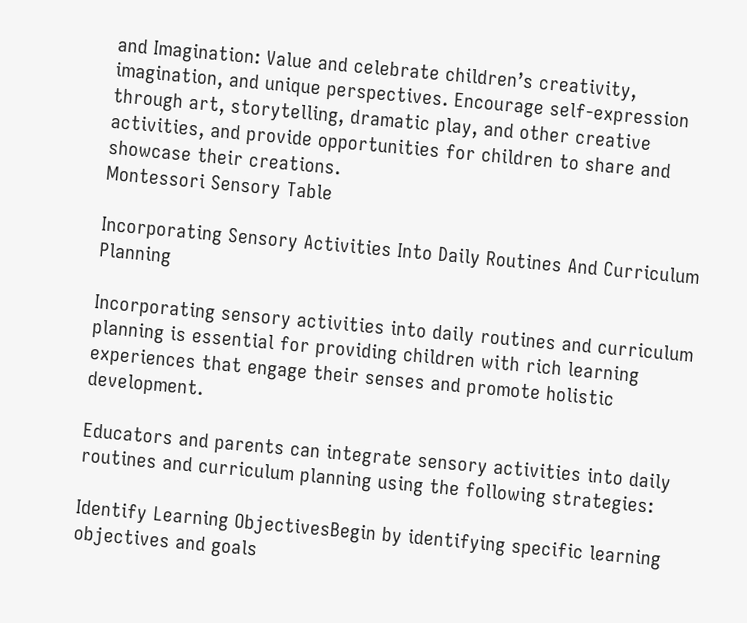and Imagination: Value and celebrate children’s creativity, imagination, and unique perspectives. Encourage self-expression through art, storytelling, dramatic play, and other creative activities, and provide opportunities for children to share and showcase their creations.
Montessori Sensory Table

Incorporating Sensory Activities Into Daily Routines And Curriculum Planning

Incorporating sensory activities into daily routines and curriculum planning is essential for providing children with rich learning experiences that engage their senses and promote holistic development.

Educators and parents can integrate sensory activities into daily routines and curriculum planning using the following strategies:

Identify Learning ObjectivesBegin by identifying specific learning objectives and goals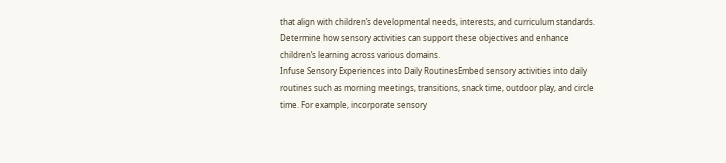that align with children’s developmental needs, interests, and curriculum standards. Determine how sensory activities can support these objectives and enhance children’s learning across various domains.
Infuse Sensory Experiences into Daily RoutinesEmbed sensory activities into daily routines such as morning meetings, transitions, snack time, outdoor play, and circle time. For example, incorporate sensory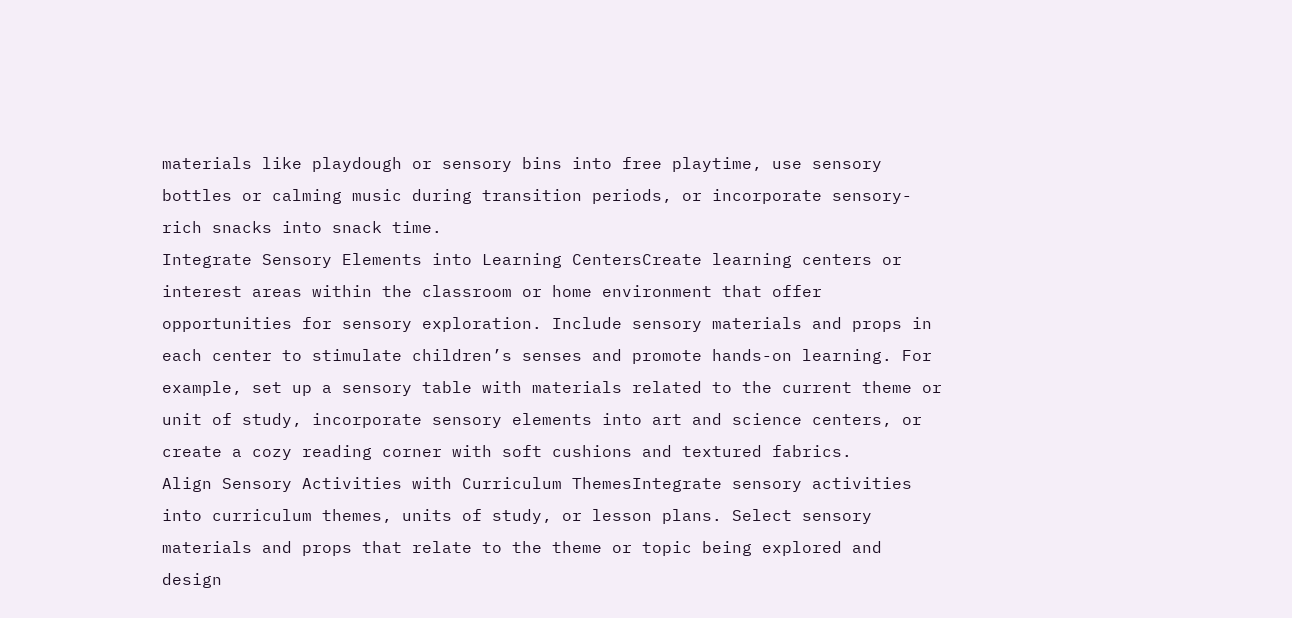materials like playdough or sensory bins into free playtime, use sensory bottles or calming music during transition periods, or incorporate sensory-rich snacks into snack time.
Integrate Sensory Elements into Learning CentersCreate learning centers or interest areas within the classroom or home environment that offer opportunities for sensory exploration. Include sensory materials and props in each center to stimulate children’s senses and promote hands-on learning. For example, set up a sensory table with materials related to the current theme or unit of study, incorporate sensory elements into art and science centers, or create a cozy reading corner with soft cushions and textured fabrics.
Align Sensory Activities with Curriculum ThemesIntegrate sensory activities into curriculum themes, units of study, or lesson plans. Select sensory materials and props that relate to the theme or topic being explored and design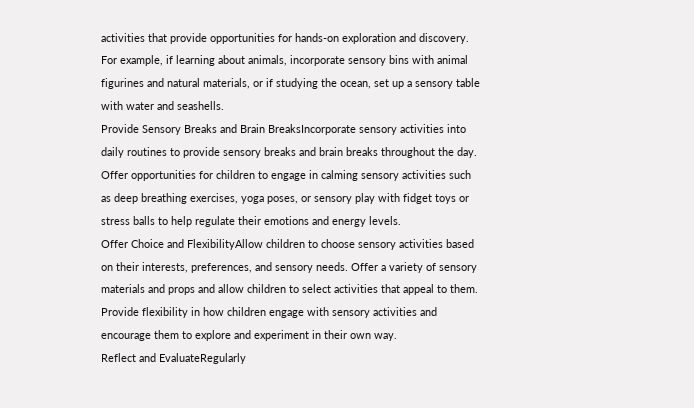activities that provide opportunities for hands-on exploration and discovery. For example, if learning about animals, incorporate sensory bins with animal figurines and natural materials, or if studying the ocean, set up a sensory table with water and seashells.
Provide Sensory Breaks and Brain BreaksIncorporate sensory activities into daily routines to provide sensory breaks and brain breaks throughout the day. Offer opportunities for children to engage in calming sensory activities such as deep breathing exercises, yoga poses, or sensory play with fidget toys or stress balls to help regulate their emotions and energy levels.
Offer Choice and FlexibilityAllow children to choose sensory activities based on their interests, preferences, and sensory needs. Offer a variety of sensory materials and props and allow children to select activities that appeal to them. Provide flexibility in how children engage with sensory activities and encourage them to explore and experiment in their own way.
Reflect and EvaluateRegularly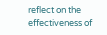reflect on the effectiveness of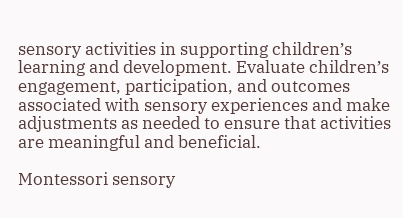sensory activities in supporting children’s learning and development. Evaluate children’s engagement, participation, and outcomes associated with sensory experiences and make adjustments as needed to ensure that activities are meaningful and beneficial.

Montessori sensory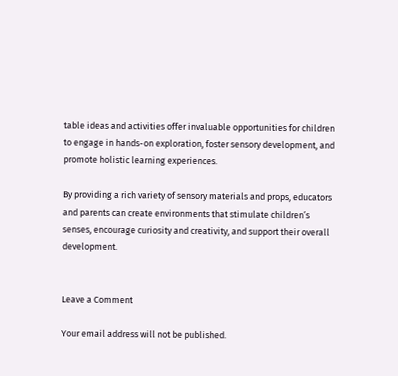table ideas and activities offer invaluable opportunities for children to engage in hands-on exploration, foster sensory development, and promote holistic learning experiences.

By providing a rich variety of sensory materials and props, educators and parents can create environments that stimulate children’s senses, encourage curiosity and creativity, and support their overall development.


Leave a Comment

Your email address will not be published.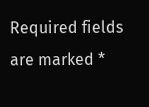Required fields are marked *